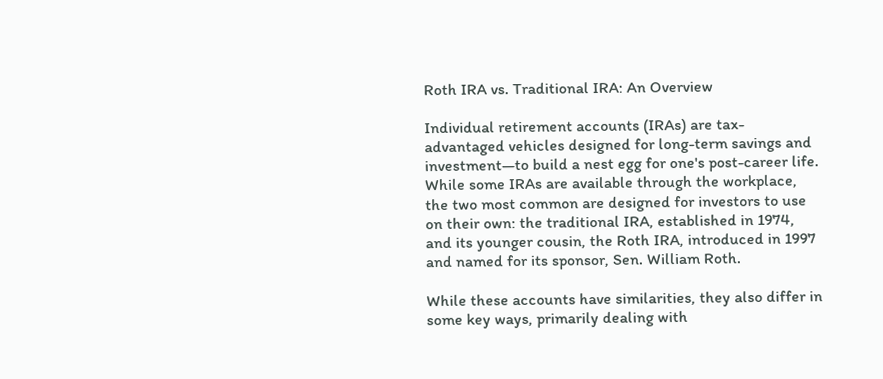Roth IRA vs. Traditional IRA: An Overview

Individual retirement accounts (IRAs) are tax-advantaged vehicles designed for long-term savings and investment—to build a nest egg for one's post-career life. While some IRAs are available through the workplace, the two most common are designed for investors to use on their own: the traditional IRA, established in 1974, and its younger cousin, the Roth IRA, introduced in 1997 and named for its sponsor, Sen. William Roth.

While these accounts have similarities, they also differ in some key ways, primarily dealing with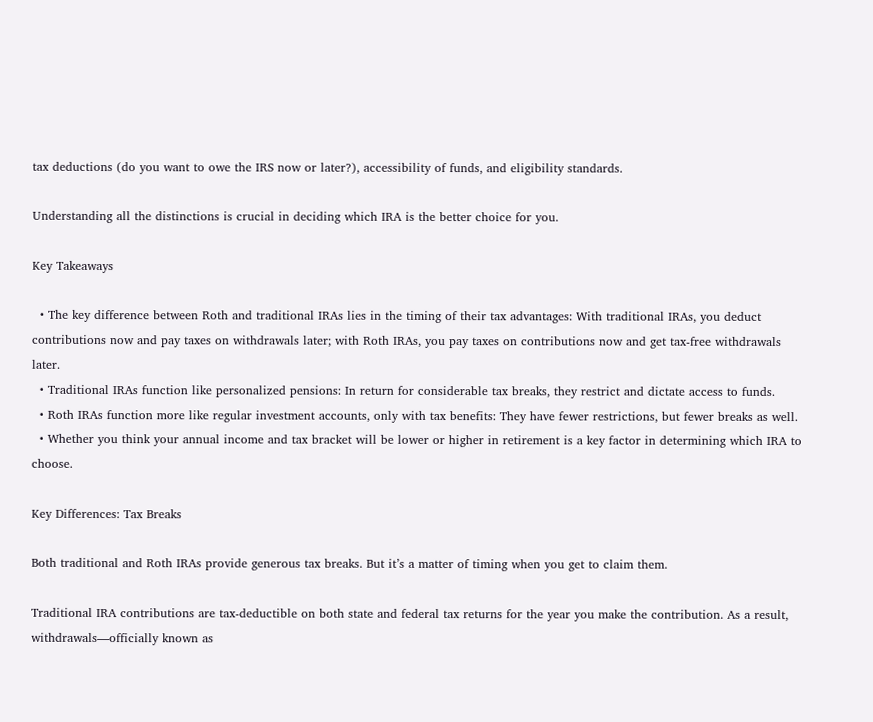tax deductions (do you want to owe the IRS now or later?), accessibility of funds, and eligibility standards.

Understanding all the distinctions is crucial in deciding which IRA is the better choice for you.

Key Takeaways

  • The key difference between Roth and traditional IRAs lies in the timing of their tax advantages: With traditional IRAs, you deduct contributions now and pay taxes on withdrawals later; with Roth IRAs, you pay taxes on contributions now and get tax-free withdrawals later.
  • Traditional IRAs function like personalized pensions: In return for considerable tax breaks, they restrict and dictate access to funds.
  • Roth IRAs function more like regular investment accounts, only with tax benefits: They have fewer restrictions, but fewer breaks as well.
  • Whether you think your annual income and tax bracket will be lower or higher in retirement is a key factor in determining which IRA to choose.

Key Differences: Tax Breaks

Both traditional and Roth IRAs provide generous tax breaks. But it’s a matter of timing when you get to claim them.

Traditional IRA contributions are tax-deductible on both state and federal tax returns for the year you make the contribution. As a result, withdrawals—officially known as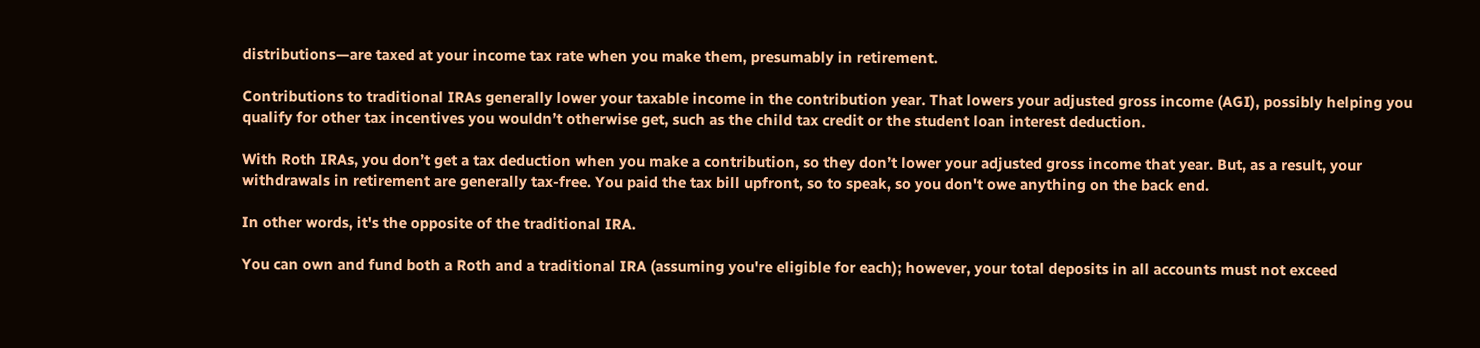distributions—are taxed at your income tax rate when you make them, presumably in retirement.

Contributions to traditional IRAs generally lower your taxable income in the contribution year. That lowers your adjusted gross income (AGI), possibly helping you qualify for other tax incentives you wouldn’t otherwise get, such as the child tax credit or the student loan interest deduction.

With Roth IRAs, you don’t get a tax deduction when you make a contribution, so they don’t lower your adjusted gross income that year. But, as a result, your withdrawals in retirement are generally tax-free. You paid the tax bill upfront, so to speak, so you don't owe anything on the back end.

In other words, it's the opposite of the traditional IRA.

You can own and fund both a Roth and a traditional IRA (assuming you're eligible for each); however, your total deposits in all accounts must not exceed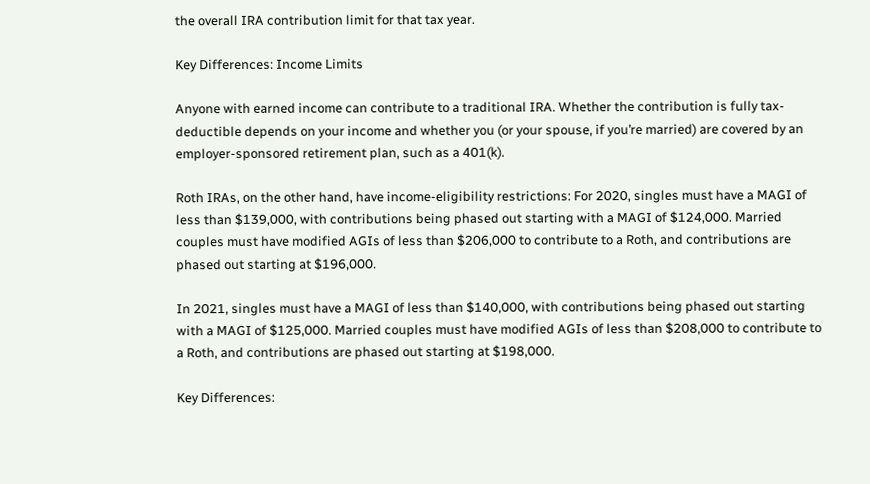the overall IRA contribution limit for that tax year.

Key Differences: Income Limits

Anyone with earned income can contribute to a traditional IRA. Whether the contribution is fully tax-deductible depends on your income and whether you (or your spouse, if you’re married) are covered by an employer-sponsored retirement plan, such as a 401(k).

Roth IRAs, on the other hand, have income-eligibility restrictions: For 2020, singles must have a MAGI of less than $139,000, with contributions being phased out starting with a MAGI of $124,000. Married couples must have modified AGIs of less than $206,000 to contribute to a Roth, and contributions are phased out starting at $196,000.

In 2021, singles must have a MAGI of less than $140,000, with contributions being phased out starting with a MAGI of $125,000. Married couples must have modified AGIs of less than $208,000 to contribute to a Roth, and contributions are phased out starting at $198,000.

Key Differences: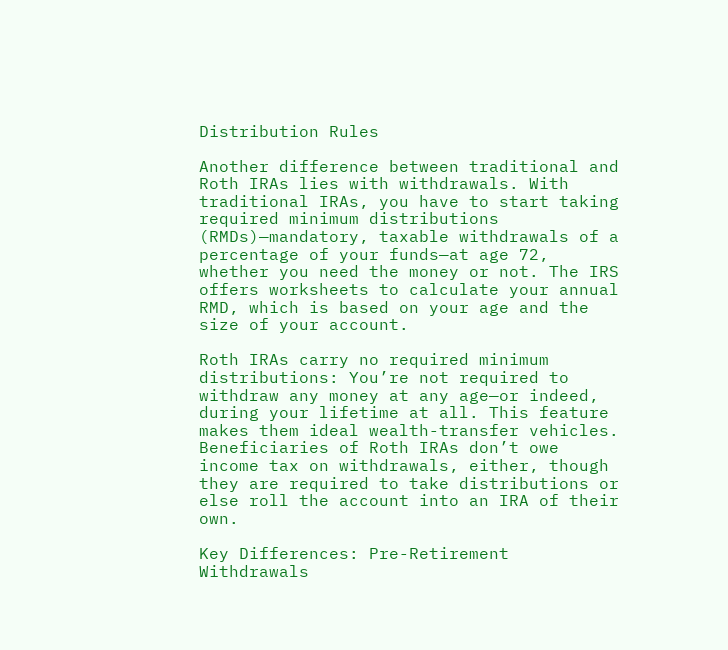Distribution Rules

Another difference between traditional and Roth IRAs lies with withdrawals. With traditional IRAs, you have to start taking required minimum distributions (RMDs)—mandatory, taxable withdrawals of a percentage of your funds—at age 72, whether you need the money or not. The IRS offers worksheets to calculate your annual RMD, which is based on your age and the size of your account.

Roth IRAs carry no required minimum distributions: You’re not required to withdraw any money at any age—or indeed, during your lifetime at all. This feature makes them ideal wealth-transfer vehicles. Beneficiaries of Roth IRAs don’t owe income tax on withdrawals, either, though they are required to take distributions or else roll the account into an IRA of their own.

Key Differences: Pre-Retirement Withdrawals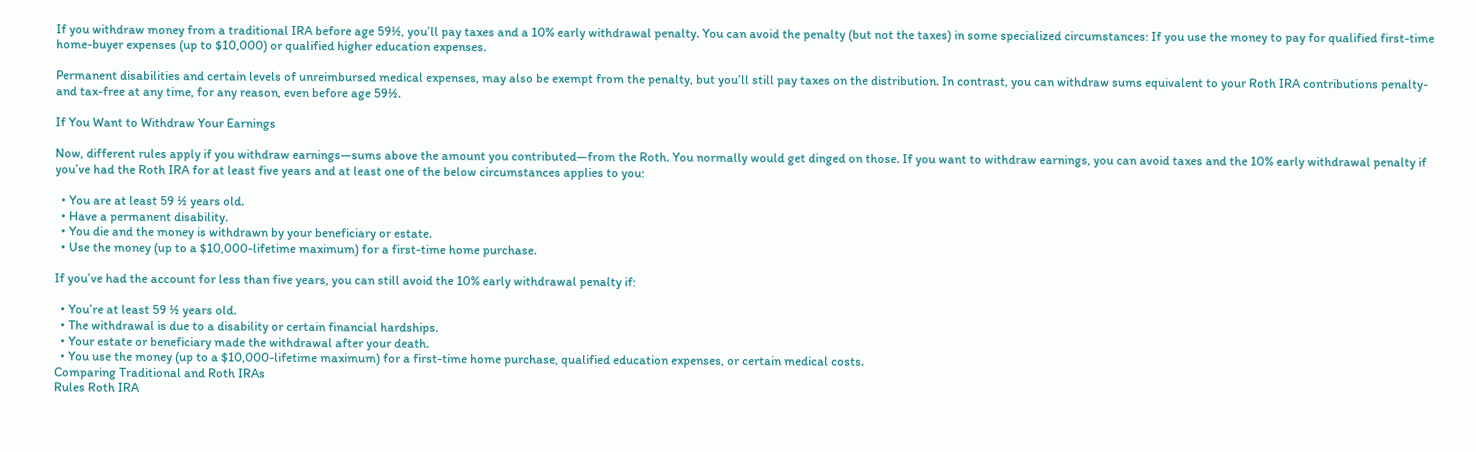If you withdraw money from a traditional IRA before age 59½, you’ll pay taxes and a 10% early withdrawal penalty. You can avoid the penalty (but not the taxes) in some specialized circumstances: If you use the money to pay for qualified first-time home-buyer expenses (up to $10,000) or qualified higher education expenses.

Permanent disabilities and certain levels of unreimbursed medical expenses, may also be exempt from the penalty, but you’ll still pay taxes on the distribution. In contrast, you can withdraw sums equivalent to your Roth IRA contributions penalty- and tax-free at any time, for any reason, even before age 59½.

If You Want to Withdraw Your Earnings

Now, different rules apply if you withdraw earnings—sums above the amount you contributed—from the Roth. You normally would get dinged on those. If you want to withdraw earnings, you can avoid taxes and the 10% early withdrawal penalty if you’ve had the Roth IRA for at least five years and at least one of the below circumstances applies to you:

  • You are at least 59 ½ years old.
  • Have a permanent disability.
  • You die and the money is withdrawn by your beneficiary or estate.
  • Use the money (up to a $10,000-lifetime maximum) for a first-time home purchase.

If you’ve had the account for less than five years, you can still avoid the 10% early withdrawal penalty if:

  • You’re at least 59 ½ years old.
  • The withdrawal is due to a disability or certain financial hardships.
  • Your estate or beneficiary made the withdrawal after your death.
  • You use the money (up to a $10,000-lifetime maximum) for a first-time home purchase, qualified education expenses, or certain medical costs.
Comparing Traditional and Roth IRAs
Rules Roth IRA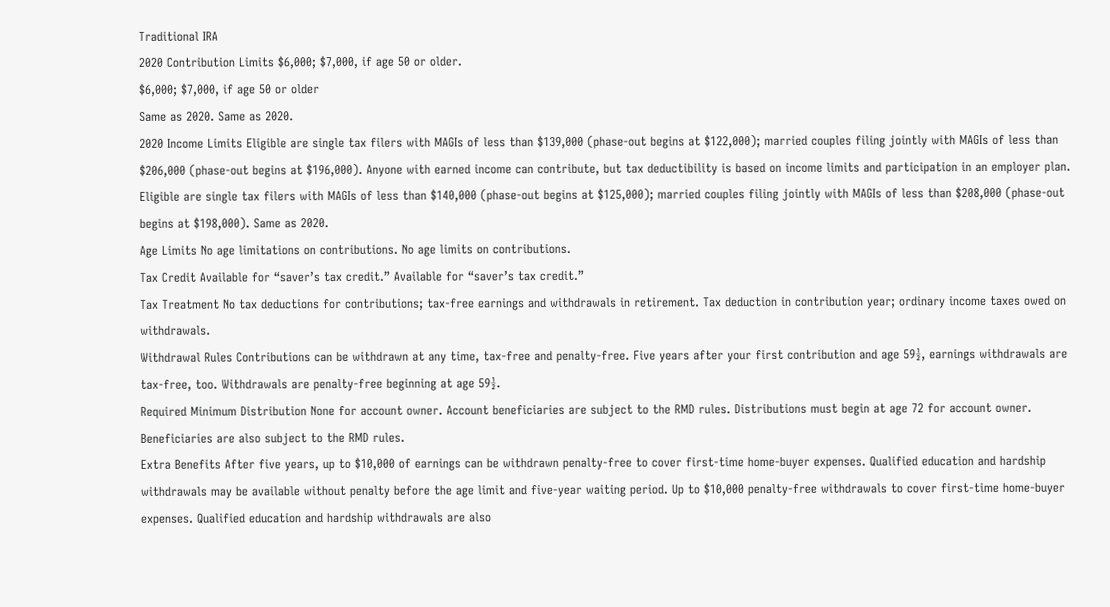Traditional IRA
2020 Contribution Limits $6,000; $7,000, if age 50 or older.
$6,000; $7,000, if age 50 or older
Same as 2020. Same as 2020.
2020 Income Limits Eligible are single tax filers with MAGIs of less than $139,000 (phase-out begins at $122,000); married couples filing jointly with MAGIs of less than $206,000 (phase-out begins at $196,000). Anyone with earned income can contribute, but tax deductibility is based on income limits and participation in an employer plan.
Eligible are single tax filers with MAGIs of less than $140,000 (phase-out begins at $125,000); married couples filing jointly with MAGIs of less than $208,000 (phase-out begins at $198,000). Same as 2020.
Age Limits No age limitations on contributions. No age limits on contributions.
Tax Credit Available for “saver’s tax credit.” Available for “saver’s tax credit.”
Tax Treatment No tax deductions for contributions; tax-free earnings and withdrawals in retirement. Tax deduction in contribution year; ordinary income taxes owed on withdrawals.
Withdrawal Rules Contributions can be withdrawn at any time, tax-free and penalty-free. Five years after your first contribution and age 59½, earnings withdrawals are tax-free, too. Withdrawals are penalty-free beginning at age 59½.
Required Minimum Distribution None for account owner. Account beneficiaries are subject to the RMD rules. Distributions must begin at age 72 for account owner. Beneficiaries are also subject to the RMD rules.
Extra Benefits After five years, up to $10,000 of earnings can be withdrawn penalty-free to cover first-time home-buyer expenses. Qualified education and hardship withdrawals may be available without penalty before the age limit and five-year waiting period. Up to $10,000 penalty-free withdrawals to cover first-time home-buyer expenses. Qualified education and hardship withdrawals are also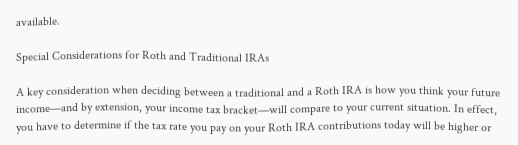available.

Special Considerations for Roth and Traditional IRAs

A key consideration when deciding between a traditional and a Roth IRA is how you think your future income—and by extension, your income tax bracket—will compare to your current situation. In effect, you have to determine if the tax rate you pay on your Roth IRA contributions today will be higher or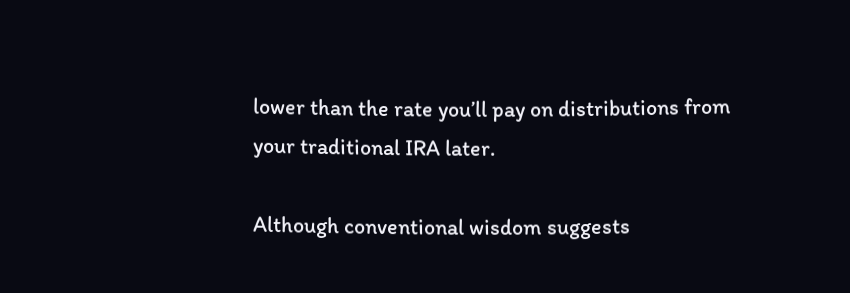lower than the rate you’ll pay on distributions from your traditional IRA later.

Although conventional wisdom suggests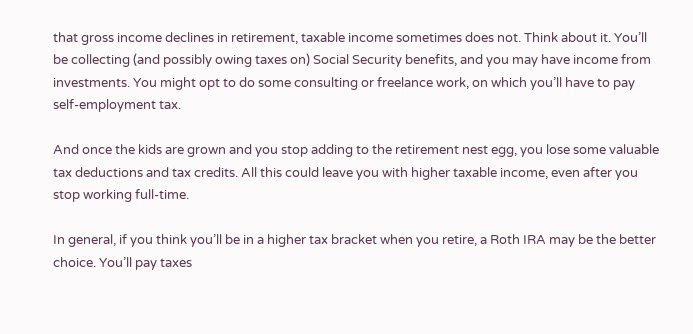that gross income declines in retirement, taxable income sometimes does not. Think about it. You’ll be collecting (and possibly owing taxes on) Social Security benefits, and you may have income from investments. You might opt to do some consulting or freelance work, on which you’ll have to pay self-employment tax.

And once the kids are grown and you stop adding to the retirement nest egg, you lose some valuable tax deductions and tax credits. All this could leave you with higher taxable income, even after you stop working full-time.

In general, if you think you’ll be in a higher tax bracket when you retire, a Roth IRA may be the better choice. You’ll pay taxes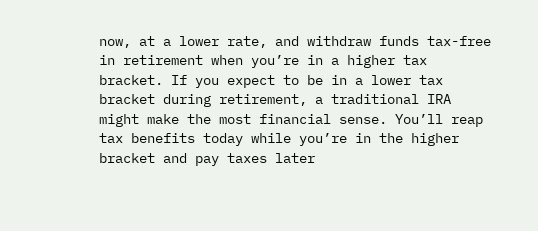now, at a lower rate, and withdraw funds tax-free in retirement when you’re in a higher tax bracket. If you expect to be in a lower tax bracket during retirement, a traditional IRA might make the most financial sense. You’ll reap tax benefits today while you’re in the higher bracket and pay taxes later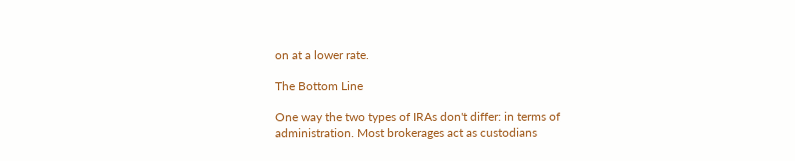on at a lower rate.

The Bottom Line

One way the two types of IRAs don't differ: in terms of administration. Most brokerages act as custodians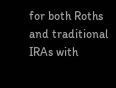for both Roths and traditional IRAs with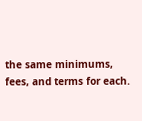the same minimums, fees, and terms for each.